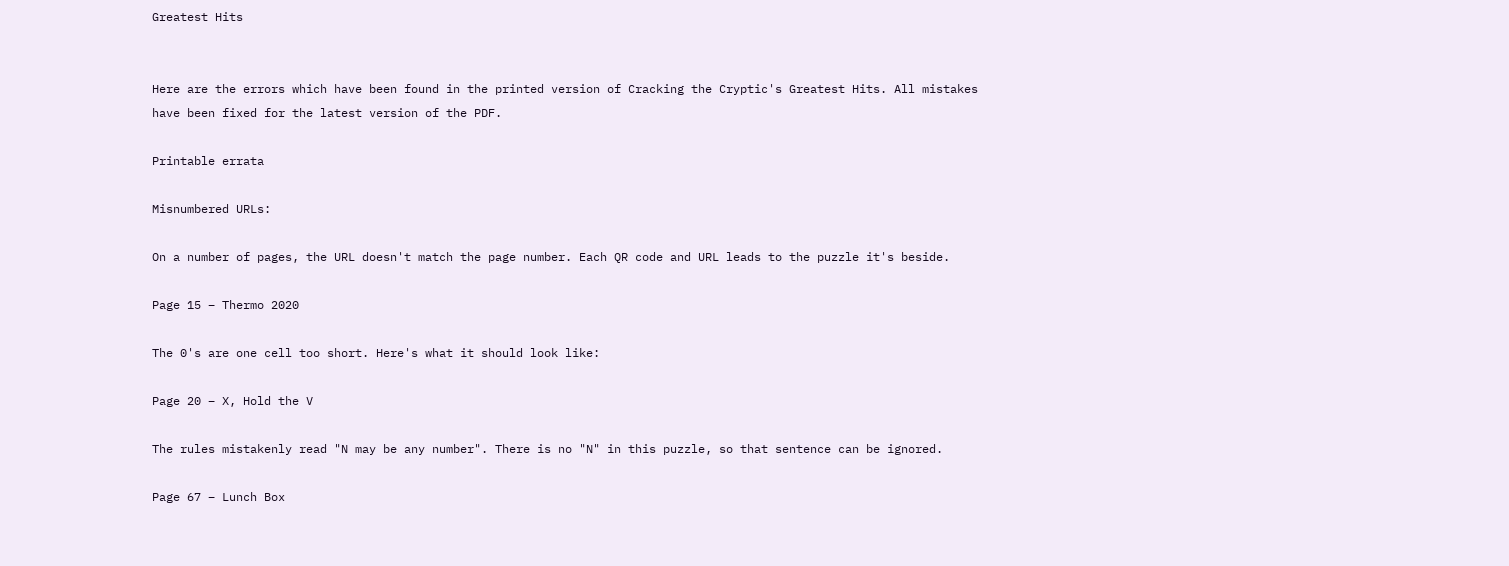Greatest Hits


Here are the errors which have been found in the printed version of Cracking the Cryptic's Greatest Hits. All mistakes have been fixed for the latest version of the PDF.

Printable errata

Misnumbered URLs:

On a number of pages, the URL doesn't match the page number. Each QR code and URL leads to the puzzle it's beside.

Page 15 – Thermo 2020

The 0's are one cell too short. Here's what it should look like:

Page 20 – X, Hold the V

The rules mistakenly read "N may be any number". There is no "N" in this puzzle, so that sentence can be ignored.

Page 67 – Lunch Box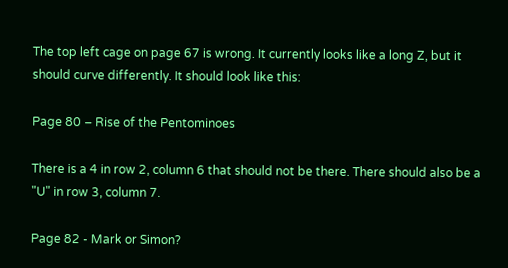The top left cage on page 67 is wrong. It currently looks like a long Z, but it should curve differently. It should look like this:

Page 80 – Rise of the Pentominoes

There is a 4 in row 2, column 6 that should not be there. There should also be a "U" in row 3, column 7.

Page 82 - Mark or Simon?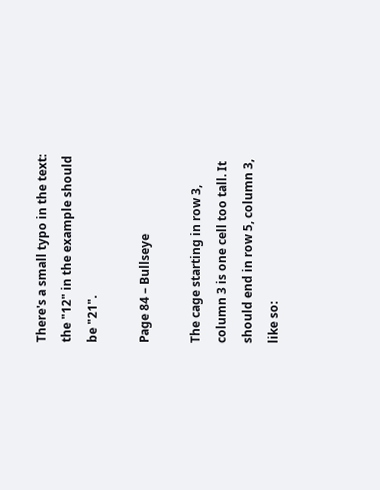There's a small typo in the text: the "12" in the example should be "21".

Page 84 – Bullseye

The cage starting in row 3, column 3 is one cell too tall. It should end in row 5, column 3, like so: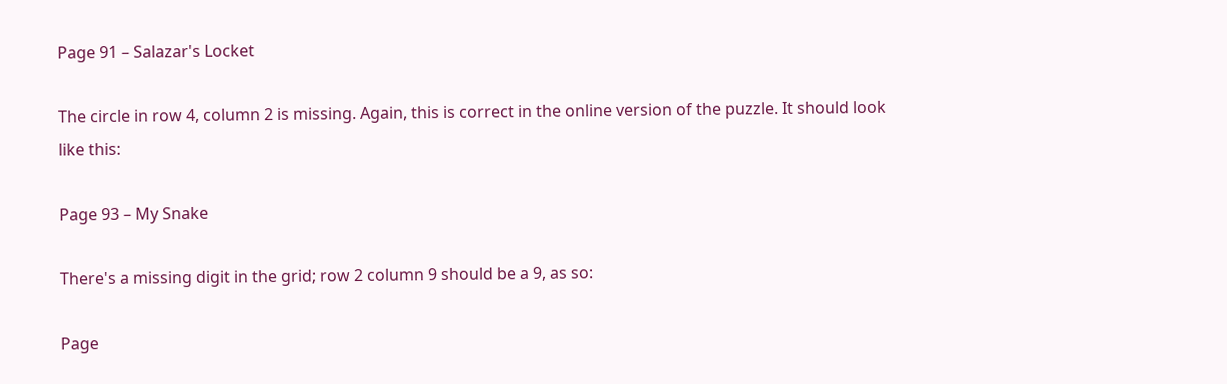Page 91 – Salazar's Locket

The circle in row 4, column 2 is missing. Again, this is correct in the online version of the puzzle. It should look like this:

Page 93 – My Snake

There's a missing digit in the grid; row 2 column 9 should be a 9, as so:

Page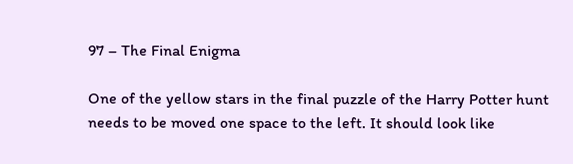97 – The Final Enigma

One of the yellow stars in the final puzzle of the Harry Potter hunt needs to be moved one space to the left. It should look like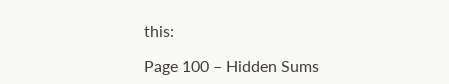this:

Page 100 – Hidden Sums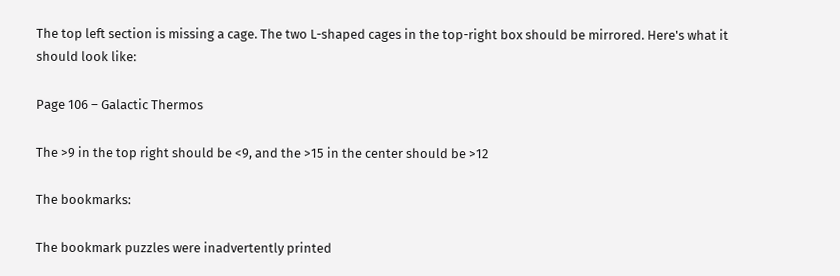The top left section is missing a cage. The two L-shaped cages in the top-right box should be mirrored. Here's what it should look like:

Page 106 – Galactic Thermos

The >9 in the top right should be <9, and the >15 in the center should be >12

The bookmarks:

The bookmark puzzles were inadvertently printed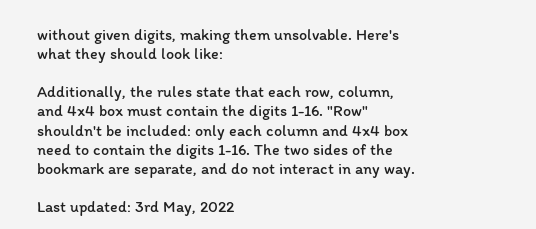without given digits, making them unsolvable. Here's what they should look like:

Additionally, the rules state that each row, column, and 4x4 box must contain the digits 1-16. "Row" shouldn't be included: only each column and 4x4 box need to contain the digits 1-16. The two sides of the bookmark are separate, and do not interact in any way.

Last updated: 3rd May, 2022